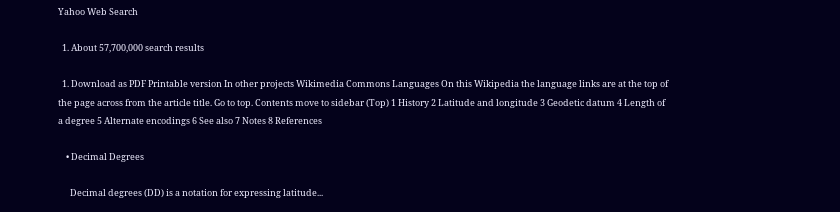Yahoo Web Search

  1. About 57,700,000 search results

  1. Download as PDF Printable version In other projects Wikimedia Commons Languages On this Wikipedia the language links are at the top of the page across from the article title. Go to top. Contents move to sidebar (Top) 1 History 2 Latitude and longitude 3 Geodetic datum 4 Length of a degree 5 Alternate encodings 6 See also 7 Notes 8 References

    • Decimal Degrees

      Decimal degrees (DD) is a notation for expressing latitude...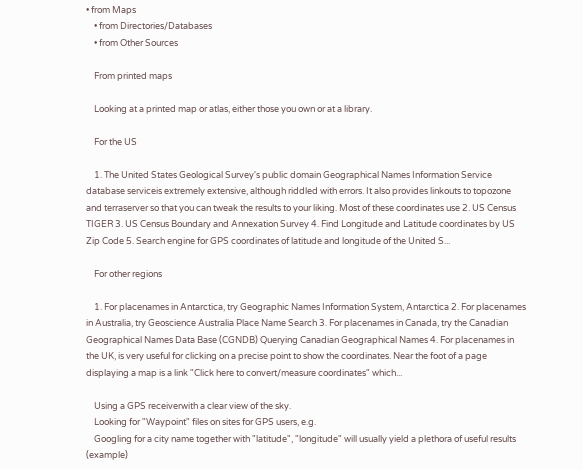• from Maps
    • from Directories/Databases
    • from Other Sources

    From printed maps

    Looking at a printed map or atlas, either those you own or at a library.

    For the US

    1. The United States Geological Survey's public domain Geographical Names Information Service database serviceis extremely extensive, although riddled with errors. It also provides linkouts to topozone and terraserver so that you can tweak the results to your liking. Most of these coordinates use 2. US Census TIGER 3. US Census Boundary and Annexation Survey 4. Find Longitude and Latitude coordinates by US Zip Code 5. Search engine for GPS coordinates of latitude and longitude of the United S...

    For other regions

    1. For placenames in Antarctica, try Geographic Names Information System, Antarctica 2. For placenames in Australia, try Geoscience Australia Place Name Search 3. For placenames in Canada, try the Canadian Geographical Names Data Base (CGNDB) Querying Canadian Geographical Names 4. For placenames in the UK, is very useful for clicking on a precise point to show the coordinates. Near the foot of a page displaying a map is a link "Click here to convert/measure coordinates" which...

    Using a GPS receiverwith a clear view of the sky.
    Looking for "Waypoint" files on sites for GPS users, e.g.
    Googling for a city name together with "latitude", "longitude" will usually yield a plethora of useful results (example)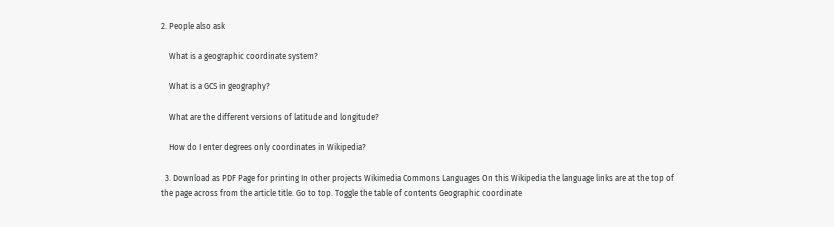2. People also ask

    What is a geographic coordinate system?

    What is a GCS in geography?

    What are the different versions of latitude and longitude?

    How do I enter degrees only coordinates in Wikipedia?

  3. Download as PDF Page for printing In other projects Wikimedia Commons Languages On this Wikipedia the language links are at the top of the page across from the article title. Go to top. Toggle the table of contents Geographic coordinate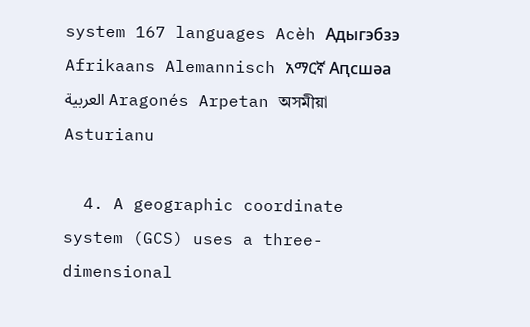system 167 languages Acèh Адыгэбзэ Afrikaans Alemannisch አማርኛ Аԥсшәа العربية Aragonés Arpetan অসমীয়া Asturianu

  4. A geographic coordinate system (GCS) uses a three-dimensional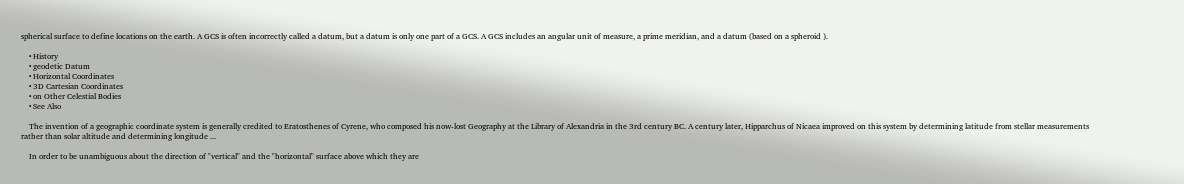spherical surface to define locations on the earth. A GCS is often incorrectly called a datum, but a datum is only one part of a GCS. A GCS includes an angular unit of measure, a prime meridian, and a datum (based on a spheroid ).

    • History
    • geodetic Datum
    • Horizontal Coordinates
    • 3D Cartesian Coordinates
    • on Other Celestial Bodies
    • See Also

    The invention of a geographic coordinate system is generally credited to Eratosthenes of Cyrene, who composed his now-lost Geography at the Library of Alexandria in the 3rd century BC. A century later, Hipparchus of Nicaea improved on this system by determining latitude from stellar measurements rather than solar altitude and determining longitude ...

    In order to be unambiguous about the direction of "vertical" and the "horizontal" surface above which they are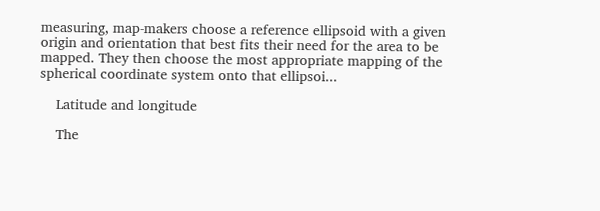measuring, map-makers choose a reference ellipsoid with a given origin and orientation that best fits their need for the area to be mapped. They then choose the most appropriate mapping of the spherical coordinate system onto that ellipsoi...

    Latitude and longitude

    The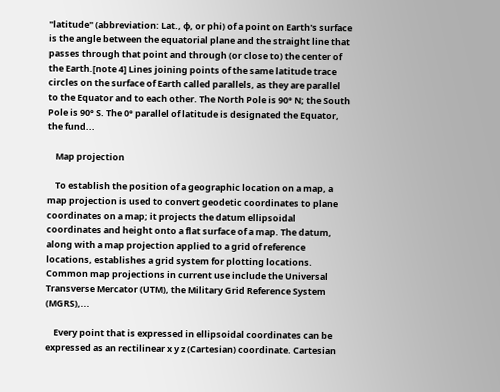"latitude" (abbreviation: Lat., φ, or phi) of a point on Earth's surface is the angle between the equatorial plane and the straight line that passes through that point and through (or close to) the center of the Earth.[note 4] Lines joining points of the same latitude trace circles on the surface of Earth called parallels, as they are parallel to the Equator and to each other. The North Pole is 90° N; the South Pole is 90° S. The 0° parallel of latitude is designated the Equator, the fund...

    Map projection

    To establish the position of a geographic location on a map, a map projection is used to convert geodetic coordinates to plane coordinates on a map; it projects the datum ellipsoidal coordinates and height onto a flat surface of a map. The datum, along with a map projection applied to a grid of reference locations, establishes a grid system for plotting locations. Common map projections in current use include the Universal Transverse Mercator (UTM), the Military Grid Reference System (MGRS),...

    Every point that is expressed in ellipsoidal coordinates can be expressed as an rectilinear x y z (Cartesian) coordinate. Cartesian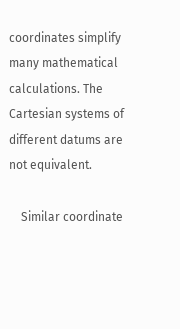coordinates simplify many mathematical calculations. The Cartesian systems of different datums are not equivalent.

    Similar coordinate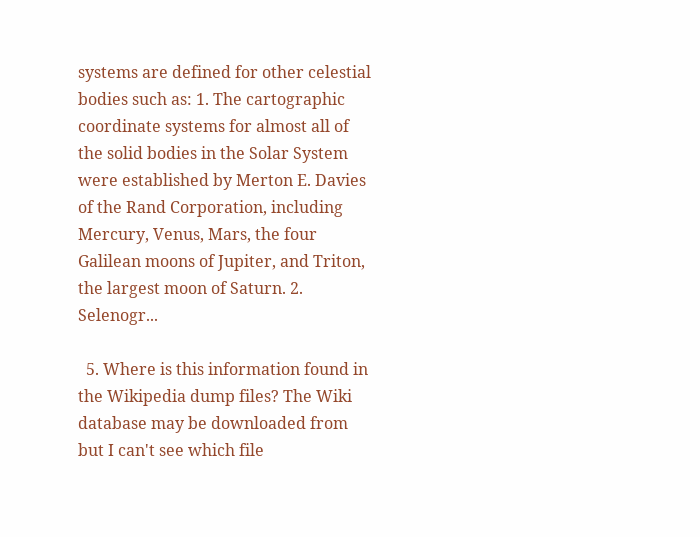systems are defined for other celestial bodies such as: 1. The cartographic coordinate systems for almost all of the solid bodies in the Solar System were established by Merton E. Davies of the Rand Corporation, including Mercury, Venus, Mars, the four Galilean moons of Jupiter, and Triton, the largest moon of Saturn. 2. Selenogr...

  5. Where is this information found in the Wikipedia dump files? The Wiki database may be downloaded from but I can't see which file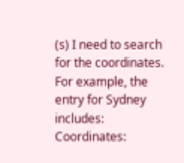(s) I need to search for the coordinates. For example, the entry for Sydney includes: Coordinates: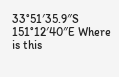33°51′35.9″S 151°12′40″E Where is this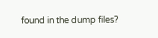found in the dump files?